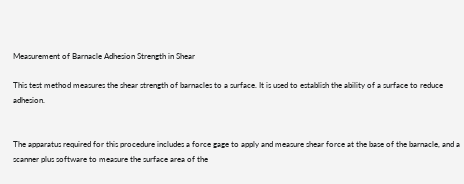Measurement of Barnacle Adhesion Strength in Shear

This test method measures the shear strength of barnacles to a surface. It is used to establish the ability of a surface to reduce adhesion.


The apparatus required for this procedure includes a force gage to apply and measure shear force at the base of the barnacle, and a scanner plus software to measure the surface area of the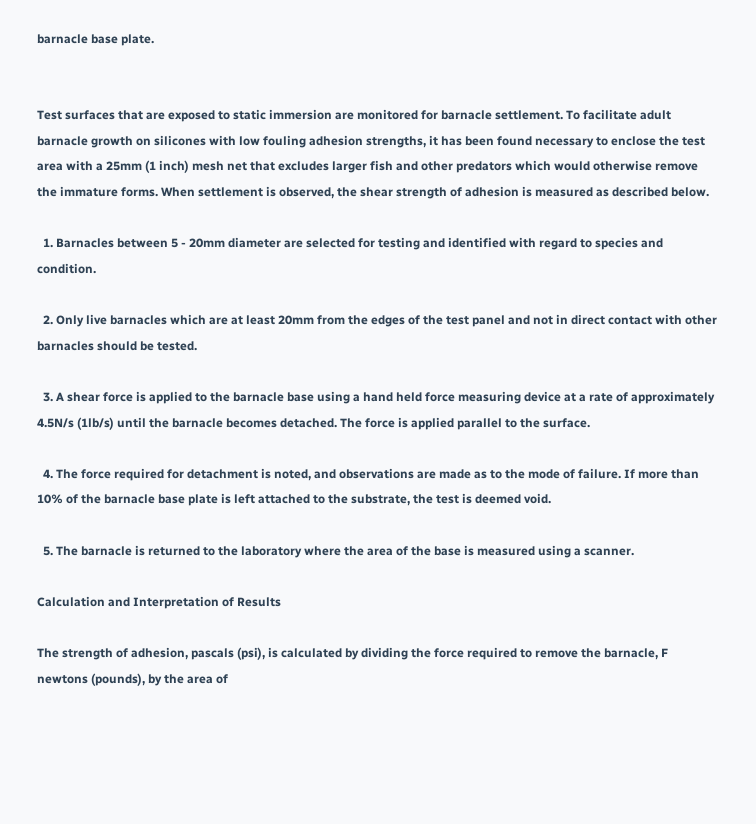barnacle base plate.


Test surfaces that are exposed to static immersion are monitored for barnacle settlement. To facilitate adult barnacle growth on silicones with low fouling adhesion strengths, it has been found necessary to enclose the test area with a 25mm (1 inch) mesh net that excludes larger fish and other predators which would otherwise remove the immature forms. When settlement is observed, the shear strength of adhesion is measured as described below.

  1. Barnacles between 5 - 20mm diameter are selected for testing and identified with regard to species and condition.

  2. Only live barnacles which are at least 20mm from the edges of the test panel and not in direct contact with other barnacles should be tested.

  3. A shear force is applied to the barnacle base using a hand held force measuring device at a rate of approximately 4.5N/s (1lb/s) until the barnacle becomes detached. The force is applied parallel to the surface.

  4. The force required for detachment is noted, and observations are made as to the mode of failure. If more than 10% of the barnacle base plate is left attached to the substrate, the test is deemed void.

  5. The barnacle is returned to the laboratory where the area of the base is measured using a scanner.

Calculation and Interpretation of Results

The strength of adhesion, pascals (psi), is calculated by dividing the force required to remove the barnacle, F newtons (pounds), by the area of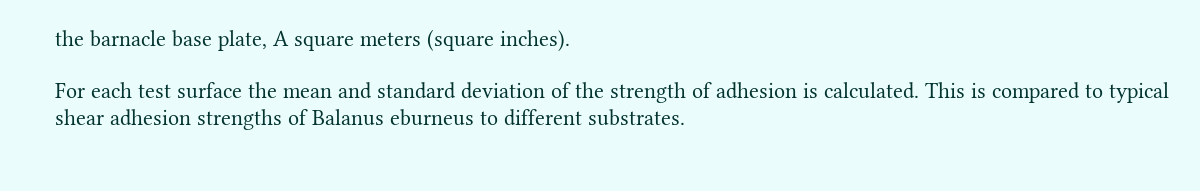the barnacle base plate, A square meters (square inches).

For each test surface the mean and standard deviation of the strength of adhesion is calculated. This is compared to typical shear adhesion strengths of Balanus eburneus to different substrates.